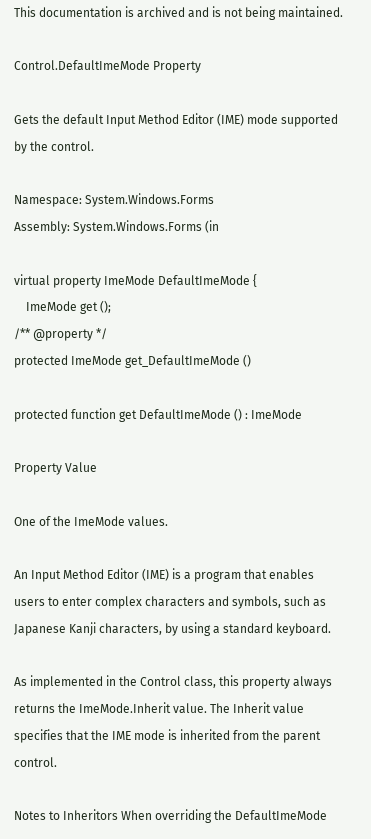This documentation is archived and is not being maintained.

Control.DefaultImeMode Property

Gets the default Input Method Editor (IME) mode supported by the control.

Namespace: System.Windows.Forms
Assembly: System.Windows.Forms (in

virtual property ImeMode DefaultImeMode {
    ImeMode get ();
/** @property */
protected ImeMode get_DefaultImeMode ()

protected function get DefaultImeMode () : ImeMode

Property Value

One of the ImeMode values.

An Input Method Editor (IME) is a program that enables users to enter complex characters and symbols, such as Japanese Kanji characters, by using a standard keyboard.

As implemented in the Control class, this property always returns the ImeMode.Inherit value. The Inherit value specifies that the IME mode is inherited from the parent control.

Notes to Inheritors When overriding the DefaultImeMode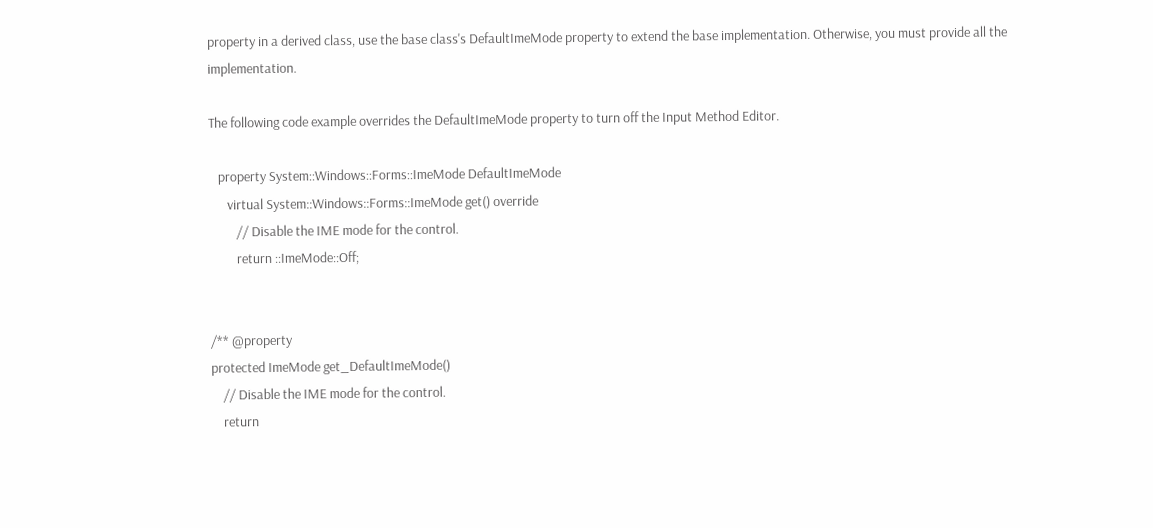property in a derived class, use the base class's DefaultImeMode property to extend the base implementation. Otherwise, you must provide all the implementation.

The following code example overrides the DefaultImeMode property to turn off the Input Method Editor.

   property System::Windows::Forms::ImeMode DefaultImeMode
      virtual System::Windows::Forms::ImeMode get() override
         // Disable the IME mode for the control.
         return ::ImeMode::Off;


/** @property
protected ImeMode get_DefaultImeMode()
    // Disable the IME mode for the control.
    return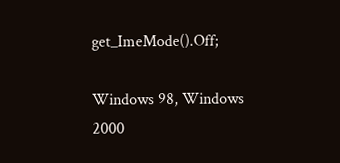get_ImeMode().Off;

Windows 98, Windows 2000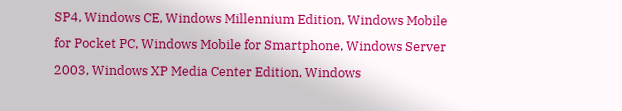SP4, Windows CE, Windows Millennium Edition, Windows Mobile for Pocket PC, Windows Mobile for Smartphone, Windows Server 2003, Windows XP Media Center Edition, Windows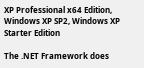XP Professional x64 Edition, Windows XP SP2, Windows XP Starter Edition

The .NET Framework does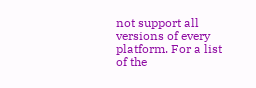not support all versions of every platform. For a list of the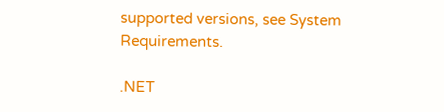supported versions, see System Requirements.

.NET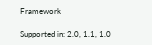Framework

Supported in: 2.0, 1.1, 1.0